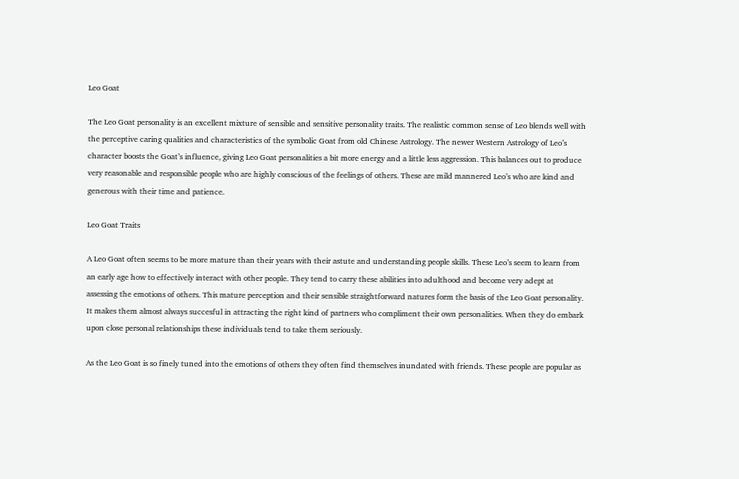Leo Goat

The Leo Goat personality is an excellent mixture of sensible and sensitive personality traits. The realistic common sense of Leo blends well with the perceptive caring qualities and characteristics of the symbolic Goat from old Chinese Astrology. The newer Western Astrology of Leo’s character boosts the Goat’s influence, giving Leo Goat personalities a bit more energy and a little less aggression. This balances out to produce very reasonable and responsible people who are highly conscious of the feelings of others. These are mild mannered Leo’s who are kind and generous with their time and patience.

Leo Goat Traits

A Leo Goat often seems to be more mature than their years with their astute and understanding people skills. These Leo’s seem to learn from an early age how to effectively interact with other people. They tend to carry these abilities into adulthood and become very adept at assessing the emotions of others. This mature perception and their sensible straightforward natures form the basis of the Leo Goat personality. It makes them almost always succesful in attracting the right kind of partners who compliment their own personalities. When they do embark upon close personal relationships these individuals tend to take them seriously.

As the Leo Goat is so finely tuned into the emotions of others they often find themselves inundated with friends. These people are popular as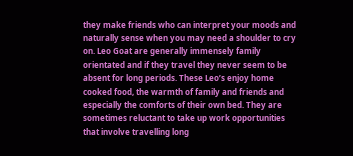they make friends who can interpret your moods and naturally sense when you may need a shoulder to cry on. Leo Goat are generally immensely family orientated and if they travel they never seem to be absent for long periods. These Leo’s enjoy home cooked food, the warmth of family and friends and especially the comforts of their own bed. They are sometimes reluctant to take up work opportunities that involve travelling long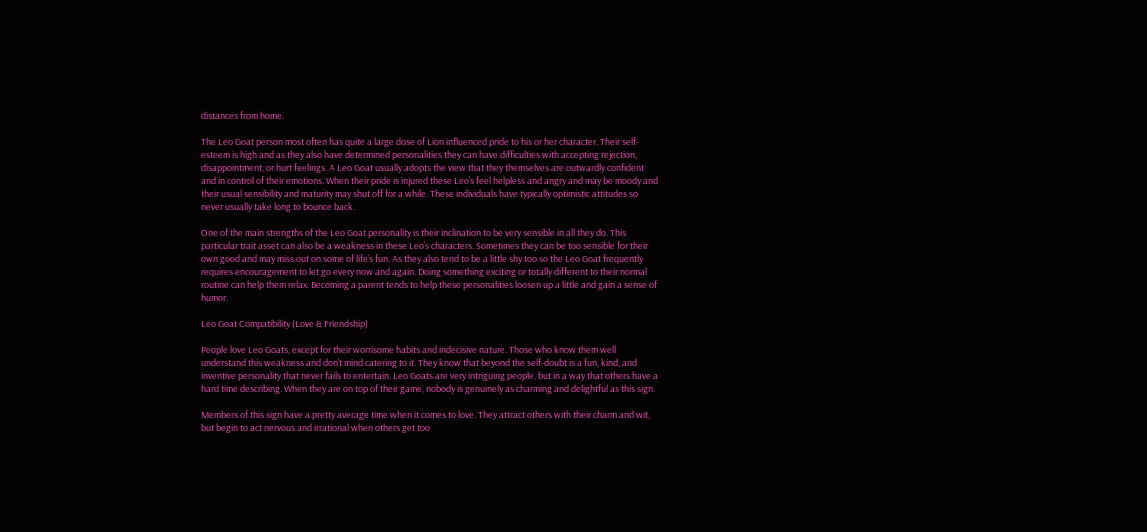distances from home.

The Leo Goat person most often has quite a large dose of Lion influenced pride to his or her character. Their self-esteem is high and as they also have determined personalities they can have difficulties with accepting rejection, disappointment, or hurt feelings. A Leo Goat usually adopts the view that they themselves are outwardly confident and in control of their emotions. When their pride is injured these Leo’s feel helpless and angry and may be moody and their usual sensibility and maturity may shut off for a while. These individuals have typically optimistic attitudes so never usually take long to bounce back.

One of the main strengths of the Leo Goat personality is their inclination to be very sensible in all they do. This particular trait asset can also be a weakness in these Leo’s characters. Sometimes they can be too sensible for their own good and may miss out on some of life’s fun. As they also tend to be a little shy too so the Leo Goat frequently requires encouragement to let go every now and again. Doing something exciting or totally different to their normal routine can help them relax. Becoming a parent tends to help these personalities loosen up a little and gain a sense of humor.

Leo Goat Compatibility (Love & Friendship)

People love Leo Goats, except for their worrisome habits and indecisive nature. Those who know them well understand this weakness and don’t mind catering to it. They know that beyond the self-doubt is a fun, kind, and inventive personality that never fails to entertain. Leo Goats are very intriguing people, but in a way that others have a hard time describing. When they are on top of their game, nobody is genuinely as charming and delightful as this sign.

Members of this sign have a pretty average time when it comes to love. They attract others with their charm and wit, but begin to act nervous and irrational when others get too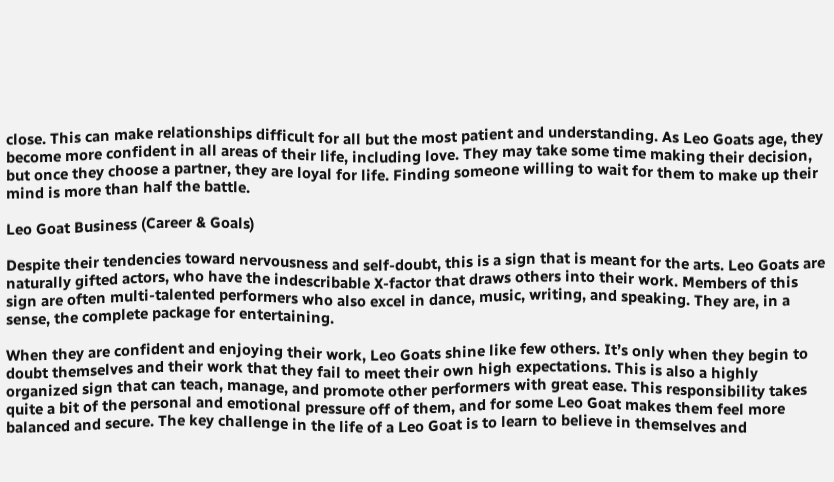close. This can make relationships difficult for all but the most patient and understanding. As Leo Goats age, they become more confident in all areas of their life, including love. They may take some time making their decision, but once they choose a partner, they are loyal for life. Finding someone willing to wait for them to make up their mind is more than half the battle.

Leo Goat Business (Career & Goals)

Despite their tendencies toward nervousness and self-doubt, this is a sign that is meant for the arts. Leo Goats are naturally gifted actors, who have the indescribable X-factor that draws others into their work. Members of this sign are often multi-talented performers who also excel in dance, music, writing, and speaking. They are, in a sense, the complete package for entertaining.

When they are confident and enjoying their work, Leo Goats shine like few others. It’s only when they begin to doubt themselves and their work that they fail to meet their own high expectations. This is also a highly organized sign that can teach, manage, and promote other performers with great ease. This responsibility takes quite a bit of the personal and emotional pressure off of them, and for some Leo Goat makes them feel more balanced and secure. The key challenge in the life of a Leo Goat is to learn to believe in themselves and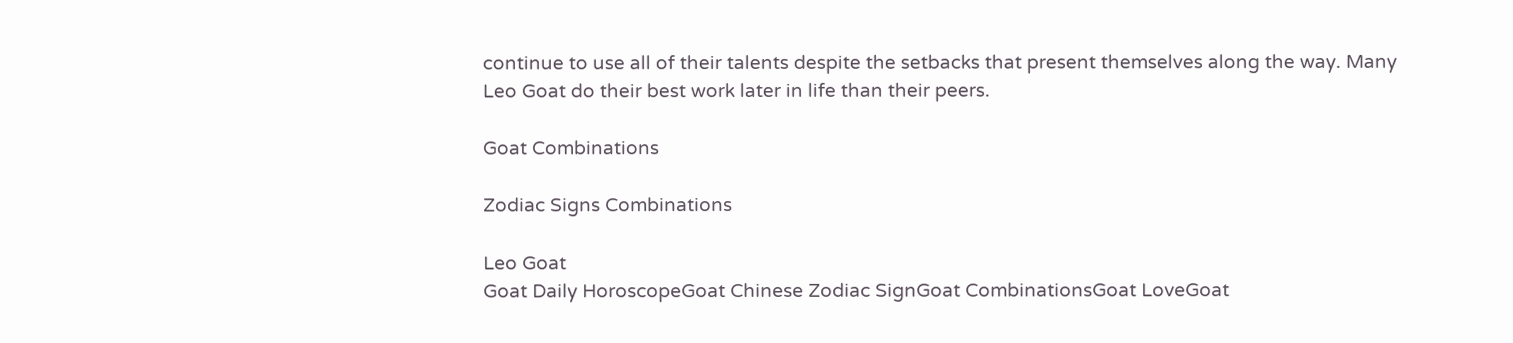continue to use all of their talents despite the setbacks that present themselves along the way. Many Leo Goat do their best work later in life than their peers.

Goat Combinations

Zodiac Signs Combinations

Leo Goat
Goat Daily HoroscopeGoat Chinese Zodiac SignGoat CombinationsGoat LoveGoat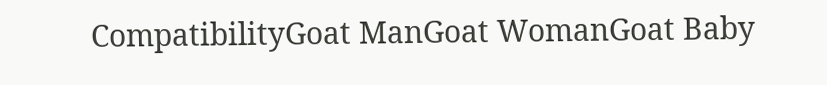CompatibilityGoat ManGoat WomanGoat Baby